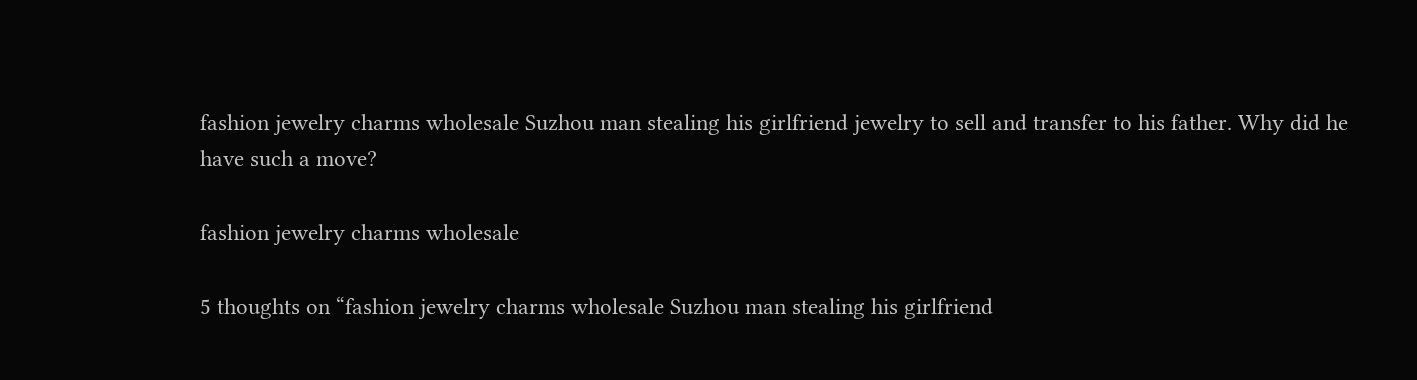fashion jewelry charms wholesale Suzhou man stealing his girlfriend jewelry to sell and transfer to his father. Why did he have such a move?

fashion jewelry charms wholesale

5 thoughts on “fashion jewelry charms wholesale Suzhou man stealing his girlfriend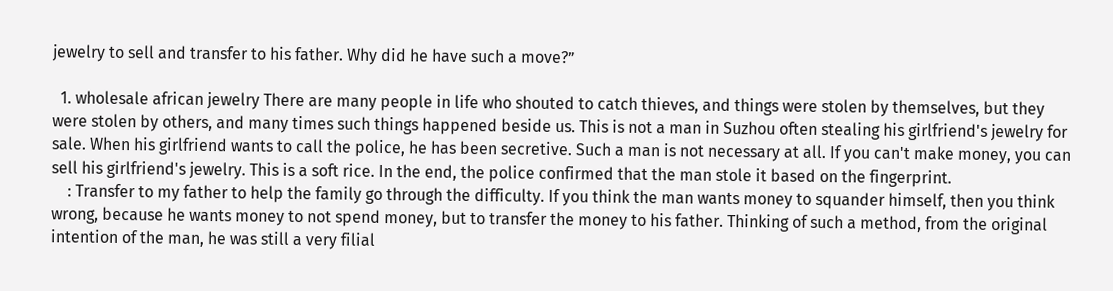jewelry to sell and transfer to his father. Why did he have such a move?”

  1. wholesale african jewelry There are many people in life who shouted to catch thieves, and things were stolen by themselves, but they were stolen by others, and many times such things happened beside us. This is not a man in Suzhou often stealing his girlfriend's jewelry for sale. When his girlfriend wants to call the police, he has been secretive. Such a man is not necessary at all. If you can't make money, you can sell his girlfriend's jewelry. This is a soft rice. In the end, the police confirmed that the man stole it based on the fingerprint.
    : Transfer to my father to help the family go through the difficulty. If you think the man wants money to squander himself, then you think wrong, because he wants money to not spend money, but to transfer the money to his father. Thinking of such a method, from the original intention of the man, he was still a very filial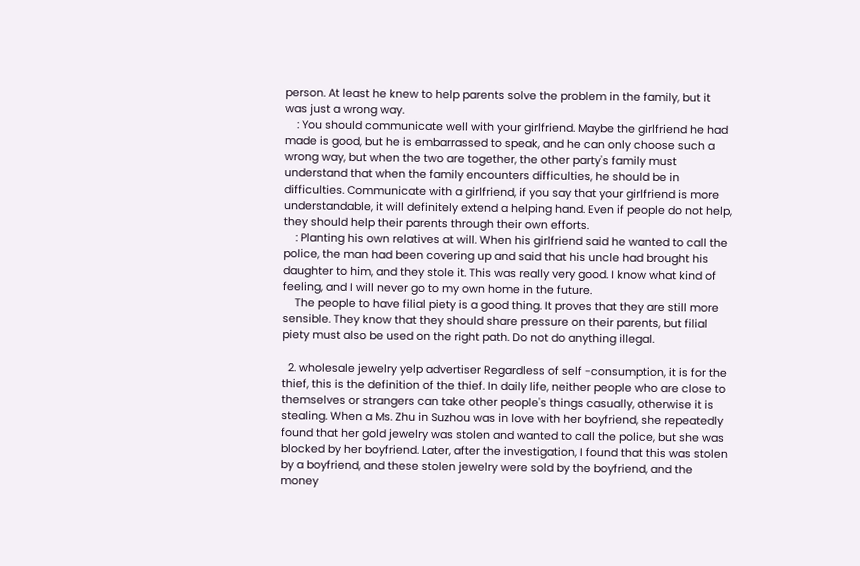person. At least he knew to help parents solve the problem in the family, but it was just a wrong way.
    : You should communicate well with your girlfriend. Maybe the girlfriend he had made is good, but he is embarrassed to speak, and he can only choose such a wrong way, but when the two are together, the other party's family must understand that when the family encounters difficulties, he should be in difficulties. Communicate with a girlfriend, if you say that your girlfriend is more understandable, it will definitely extend a helping hand. Even if people do not help, they should help their parents through their own efforts.
    : Planting his own relatives at will. When his girlfriend said he wanted to call the police, the man had been covering up and said that his uncle had brought his daughter to him, and they stole it. This was really very good. I know what kind of feeling, and I will never go to my own home in the future.
    The people to have filial piety is a good thing. It proves that they are still more sensible. They know that they should share pressure on their parents, but filial piety must also be used on the right path. Do not do anything illegal.

  2. wholesale jewelry yelp advertiser Regardless of self -consumption, it is for the thief, this is the definition of the thief. In daily life, neither people who are close to themselves or strangers can take other people's things casually, otherwise it is stealing. When a Ms. Zhu in Suzhou was in love with her boyfriend, she repeatedly found that her gold jewelry was stolen and wanted to call the police, but she was blocked by her boyfriend. Later, after the investigation, I found that this was stolen by a boyfriend, and these stolen jewelry were sold by the boyfriend, and the money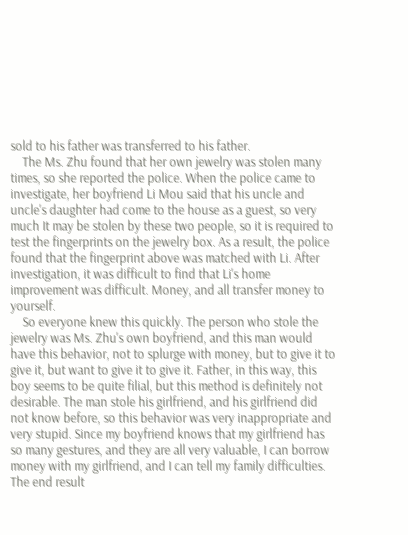sold to his father was transferred to his father.
    The Ms. Zhu found that her own jewelry was stolen many times, so she reported the police. When the police came to investigate, her boyfriend Li Mou said that his uncle and uncle's daughter had come to the house as a guest, so very much It may be stolen by these two people, so it is required to test the fingerprints on the jewelry box. As a result, the police found that the fingerprint above was matched with Li. After investigation, it was difficult to find that Li's home improvement was difficult. Money, and all transfer money to yourself.
    So everyone knew this quickly. The person who stole the jewelry was Ms. Zhu's own boyfriend, and this man would have this behavior, not to splurge with money, but to give it to give it, but want to give it to give it. Father, in this way, this boy seems to be quite filial, but this method is definitely not desirable. The man stole his girlfriend, and his girlfriend did not know before, so this behavior was very inappropriate and very stupid. Since my boyfriend knows that my girlfriend has so many gestures, and they are all very valuable, I can borrow money with my girlfriend, and I can tell my family difficulties. The end result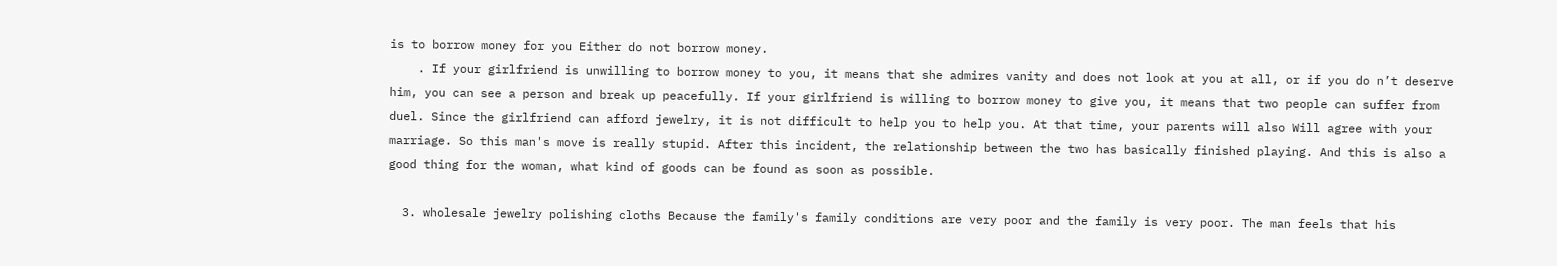is to borrow money for you Either do not borrow money.
    . If your girlfriend is unwilling to borrow money to you, it means that she admires vanity and does not look at you at all, or if you do n’t deserve him, you can see a person and break up peacefully. If your girlfriend is willing to borrow money to give you, it means that two people can suffer from duel. Since the girlfriend can afford jewelry, it is not difficult to help you to help you. At that time, your parents will also Will agree with your marriage. So this man's move is really stupid. After this incident, the relationship between the two has basically finished playing. And this is also a good thing for the woman, what kind of goods can be found as soon as possible.

  3. wholesale jewelry polishing cloths Because the family's family conditions are very poor and the family is very poor. The man feels that his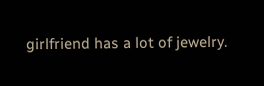girlfriend has a lot of jewelry.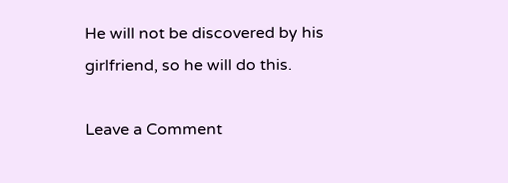He will not be discovered by his girlfriend, so he will do this.

Leave a Comment